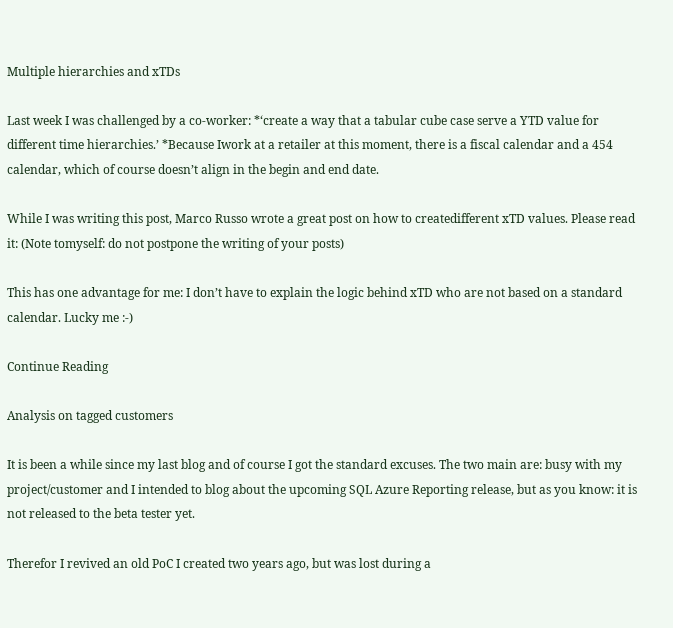Multiple hierarchies and xTDs

Last week I was challenged by a co-worker: *‘create a way that a tabular cube case serve a YTD value for different time hierarchies.’ *Because Iwork at a retailer at this moment, there is a fiscal calendar and a 454 calendar, which of course doesn’t align in the begin and end date.

While I was writing this post, Marco Russo wrote a great post on how to createdifferent xTD values. Please read it: (Note tomyself: do not postpone the writing of your posts)

This has one advantage for me: I don’t have to explain the logic behind xTD who are not based on a standard calendar. Lucky me :-)

Continue Reading

Analysis on tagged customers

It is been a while since my last blog and of course I got the standard excuses. The two main are: busy with my project/customer and I intended to blog about the upcoming SQL Azure Reporting release, but as you know: it is not released to the beta tester yet.

Therefor I revived an old PoC I created two years ago, but was lost during a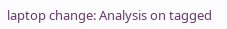laptop change: Analysis on tagged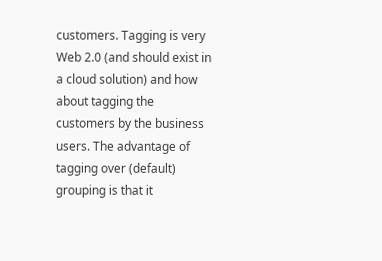customers. Tagging is very Web 2.0 (and should exist in a cloud solution) and how about tagging the customers by the business users. The advantage of tagging over (default) grouping is that it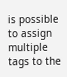is possible to assign multiple tags to the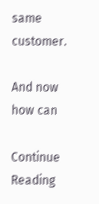same customer.

And now how can

Continue Reading